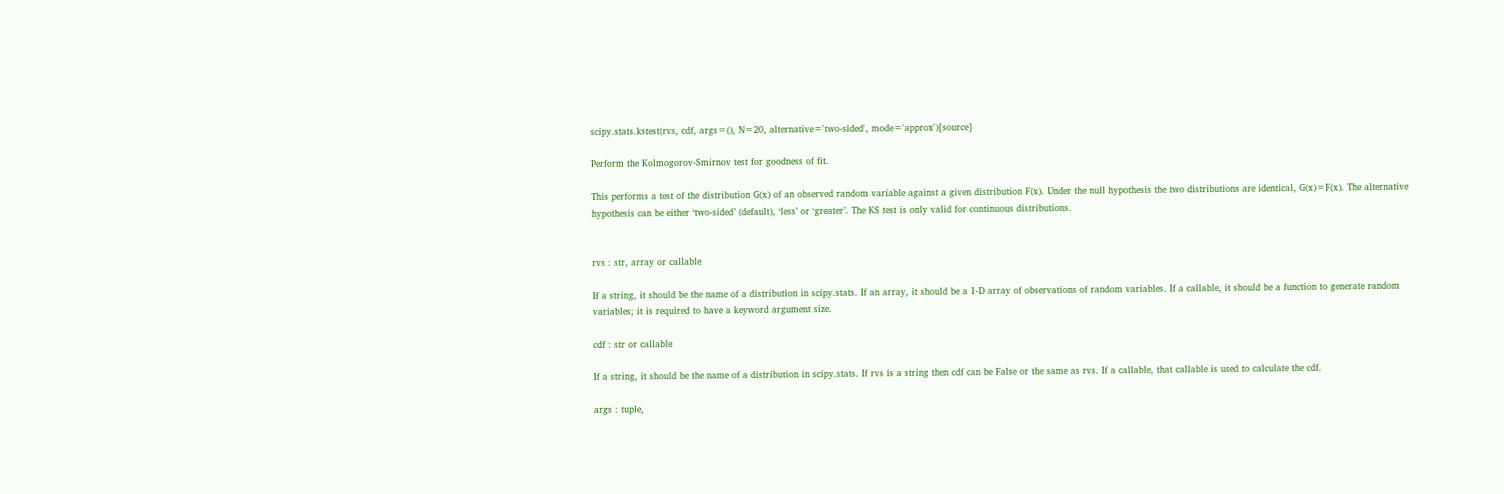scipy.stats.kstest(rvs, cdf, args=(), N=20, alternative='two-sided', mode='approx')[source]

Perform the Kolmogorov-Smirnov test for goodness of fit.

This performs a test of the distribution G(x) of an observed random variable against a given distribution F(x). Under the null hypothesis the two distributions are identical, G(x)=F(x). The alternative hypothesis can be either ‘two-sided’ (default), ‘less’ or ‘greater’. The KS test is only valid for continuous distributions.


rvs : str, array or callable

If a string, it should be the name of a distribution in scipy.stats. If an array, it should be a 1-D array of observations of random variables. If a callable, it should be a function to generate random variables; it is required to have a keyword argument size.

cdf : str or callable

If a string, it should be the name of a distribution in scipy.stats. If rvs is a string then cdf can be False or the same as rvs. If a callable, that callable is used to calculate the cdf.

args : tuple,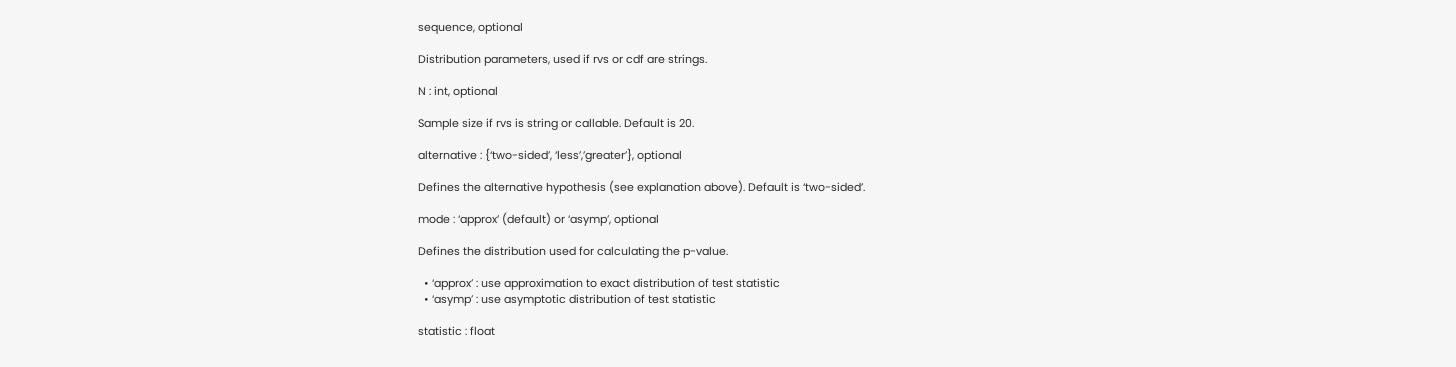sequence, optional

Distribution parameters, used if rvs or cdf are strings.

N : int, optional

Sample size if rvs is string or callable. Default is 20.

alternative : {‘two-sided’, ‘less’,’greater’}, optional

Defines the alternative hypothesis (see explanation above). Default is ‘two-sided’.

mode : ‘approx’ (default) or ‘asymp’, optional

Defines the distribution used for calculating the p-value.

  • ‘approx’ : use approximation to exact distribution of test statistic
  • ‘asymp’ : use asymptotic distribution of test statistic

statistic : float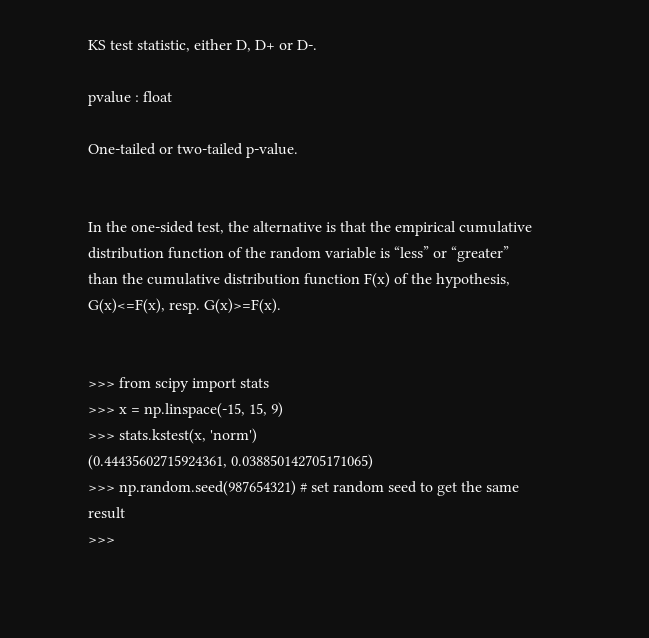KS test statistic, either D, D+ or D-.

pvalue : float

One-tailed or two-tailed p-value.


In the one-sided test, the alternative is that the empirical cumulative distribution function of the random variable is “less” or “greater” than the cumulative distribution function F(x) of the hypothesis, G(x)<=F(x), resp. G(x)>=F(x).


>>> from scipy import stats
>>> x = np.linspace(-15, 15, 9)
>>> stats.kstest(x, 'norm')
(0.44435602715924361, 0.038850142705171065)
>>> np.random.seed(987654321) # set random seed to get the same result
>>>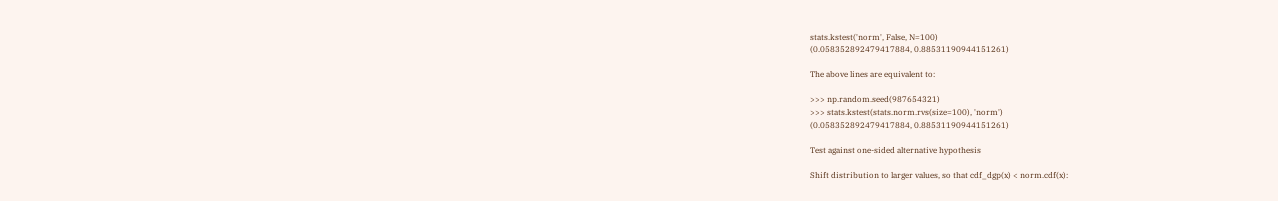stats.kstest('norm', False, N=100)
(0.058352892479417884, 0.88531190944151261)

The above lines are equivalent to:

>>> np.random.seed(987654321)
>>> stats.kstest(stats.norm.rvs(size=100), 'norm')
(0.058352892479417884, 0.88531190944151261)

Test against one-sided alternative hypothesis

Shift distribution to larger values, so that cdf_dgp(x) < norm.cdf(x):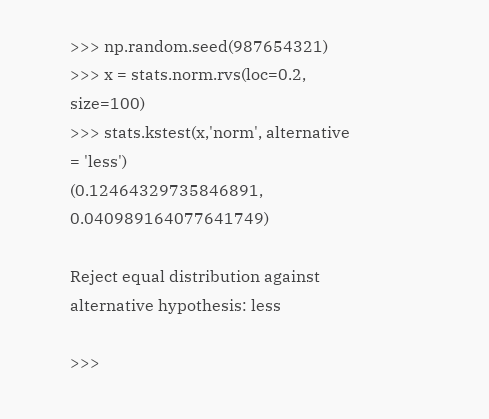>>> np.random.seed(987654321)
>>> x = stats.norm.rvs(loc=0.2, size=100)
>>> stats.kstest(x,'norm', alternative = 'less')
(0.12464329735846891, 0.040989164077641749)

Reject equal distribution against alternative hypothesis: less

>>>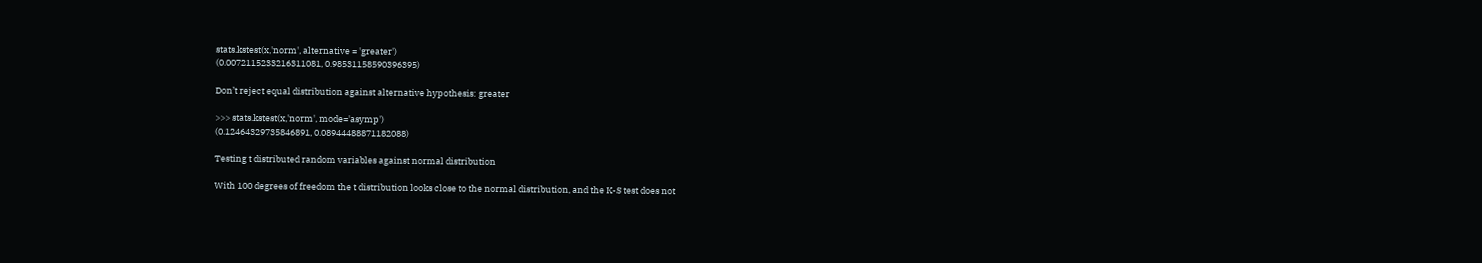stats.kstest(x,'norm', alternative = 'greater')
(0.0072115233216311081, 0.98531158590396395)

Don’t reject equal distribution against alternative hypothesis: greater

>>> stats.kstest(x,'norm', mode='asymp')
(0.12464329735846891, 0.08944488871182088)

Testing t distributed random variables against normal distribution

With 100 degrees of freedom the t distribution looks close to the normal distribution, and the K-S test does not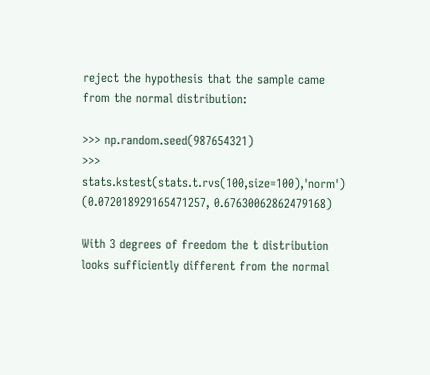reject the hypothesis that the sample came from the normal distribution:

>>> np.random.seed(987654321)
>>> stats.kstest(stats.t.rvs(100,size=100),'norm')
(0.072018929165471257, 0.67630062862479168)

With 3 degrees of freedom the t distribution looks sufficiently different from the normal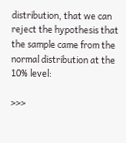distribution, that we can reject the hypothesis that the sample came from the normal distribution at the 10% level:

>>>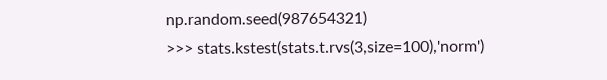np.random.seed(987654321)
>>> stats.kstest(stats.t.rvs(3,size=100),'norm')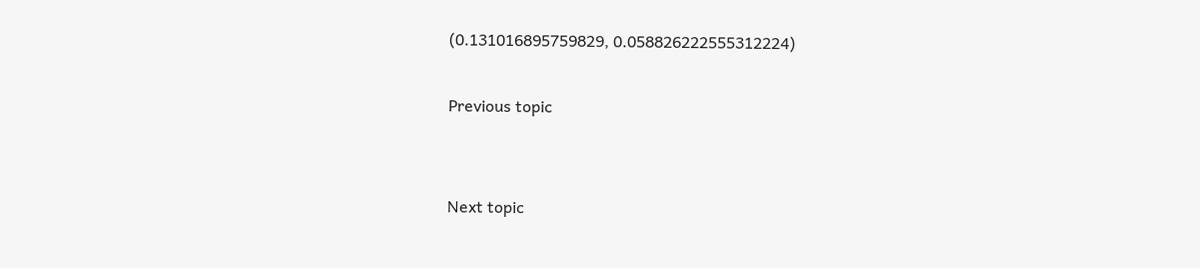(0.131016895759829, 0.058826222555312224)

Previous topic


Next topic